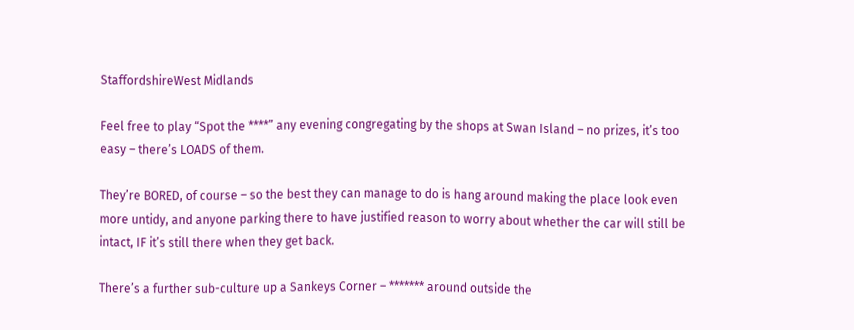StaffordshireWest Midlands

Feel free to play “Spot the ****” any evening congregating by the shops at Swan Island – no prizes, it’s too easy – there’s LOADS of them.

They’re BORED, of course – so the best they can manage to do is hang around making the place look even more untidy, and anyone parking there to have justified reason to worry about whether the car will still be intact, IF it’s still there when they get back.

There’s a further sub-culture up a Sankeys Corner – ******* around outside the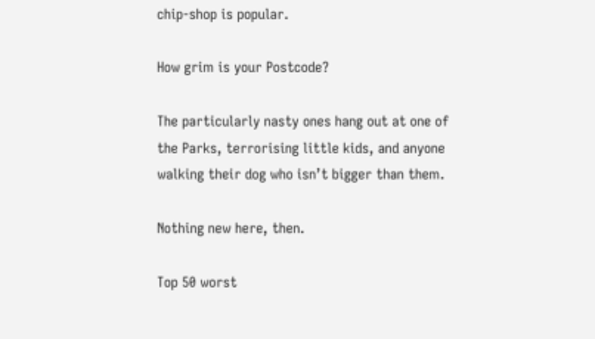chip-shop is popular.

How grim is your Postcode?

The particularly nasty ones hang out at one of the Parks, terrorising little kids, and anyone walking their dog who isn’t bigger than them.

Nothing new here, then.

Top 50 worst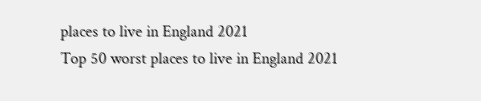places to live in England 2021
Top 50 worst places to live in England 2021